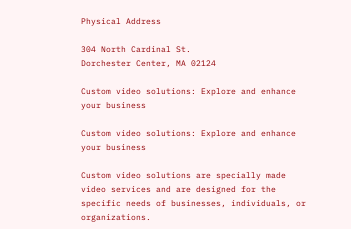Physical Address

304 North Cardinal St.
Dorchester Center, MA 02124

Custom video solutions: Explore and enhance your business

Custom video solutions: Explore and enhance your business

Custom video solutions are specially made video services and are designed for the specific needs of businesses, individuals, or organizations.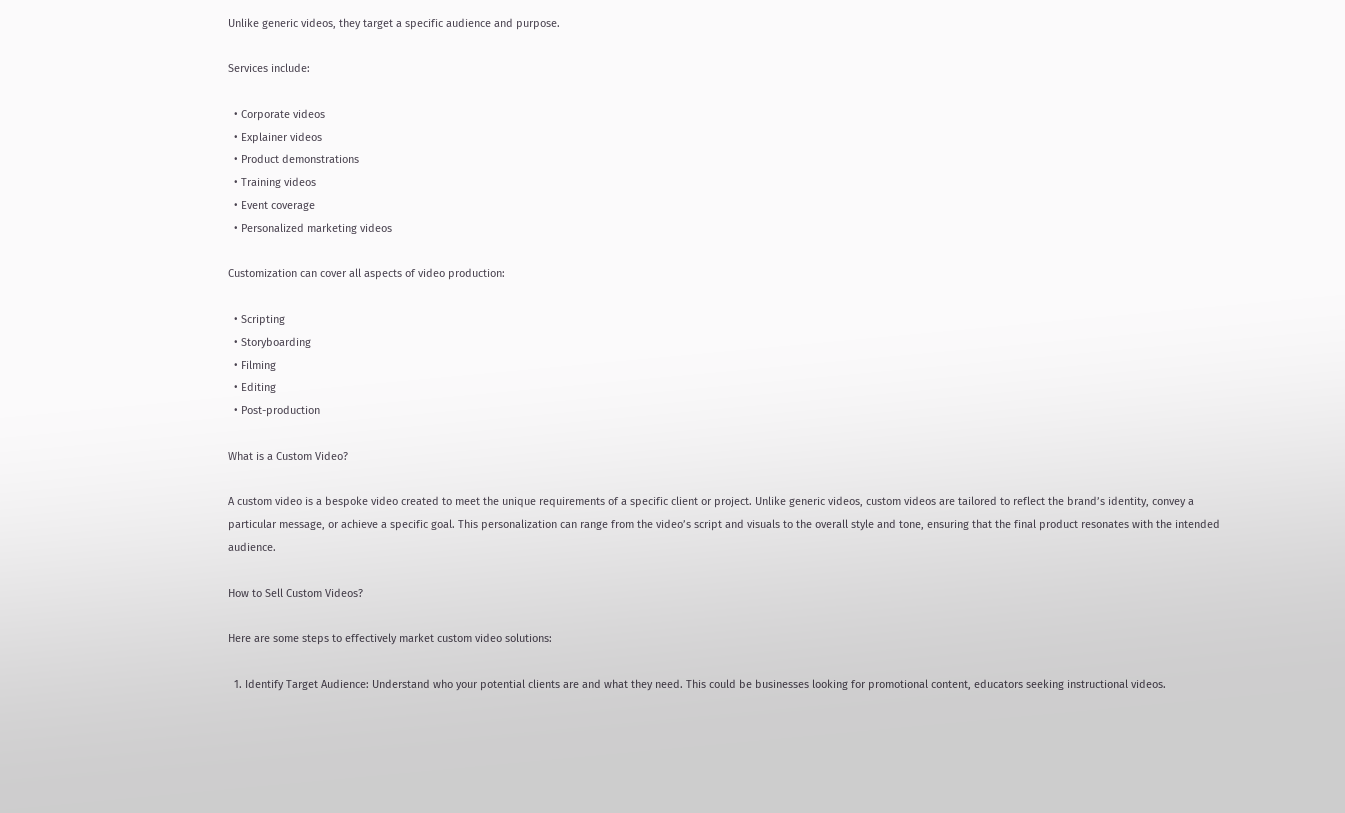Unlike generic videos, they target a specific audience and purpose.

Services include:

  • Corporate videos
  • Explainer videos
  • Product demonstrations
  • Training videos
  • Event coverage
  • Personalized marketing videos

Customization can cover all aspects of video production:

  • Scripting
  • Storyboarding
  • Filming
  • Editing
  • Post-production

What is a Custom Video?

A custom video is a bespoke video created to meet the unique requirements of a specific client or project. Unlike generic videos, custom videos are tailored to reflect the brand’s identity, convey a particular message, or achieve a specific goal. This personalization can range from the video’s script and visuals to the overall style and tone, ensuring that the final product resonates with the intended audience.

How to Sell Custom Videos?

Here are some steps to effectively market custom video solutions:

  1. Identify Target Audience: Understand who your potential clients are and what they need. This could be businesses looking for promotional content, educators seeking instructional videos.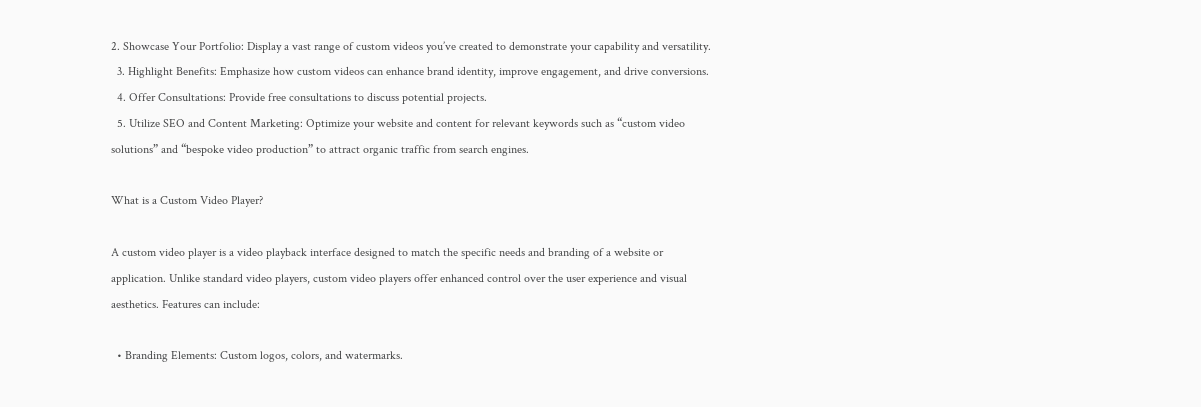2. Showcase Your Portfolio: Display a vast range of custom videos you’ve created to demonstrate your capability and versatility.
  3. Highlight Benefits: Emphasize how custom videos can enhance brand identity, improve engagement, and drive conversions.
  4. Offer Consultations: Provide free consultations to discuss potential projects.
  5. Utilize SEO and Content Marketing: Optimize your website and content for relevant keywords such as “custom video solutions” and “bespoke video production” to attract organic traffic from search engines.

What is a Custom Video Player?

A custom video player is a video playback interface designed to match the specific needs and branding of a website or application. Unlike standard video players, custom video players offer enhanced control over the user experience and visual aesthetics. Features can include:

  • Branding Elements: Custom logos, colors, and watermarks.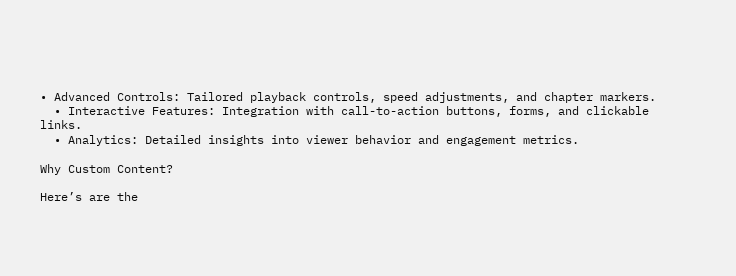• Advanced Controls: Tailored playback controls, speed adjustments, and chapter markers.
  • Interactive Features: Integration with call-to-action buttons, forms, and clickable links.
  • Analytics: Detailed insights into viewer behavior and engagement metrics.

Why Custom Content?

Here’s are the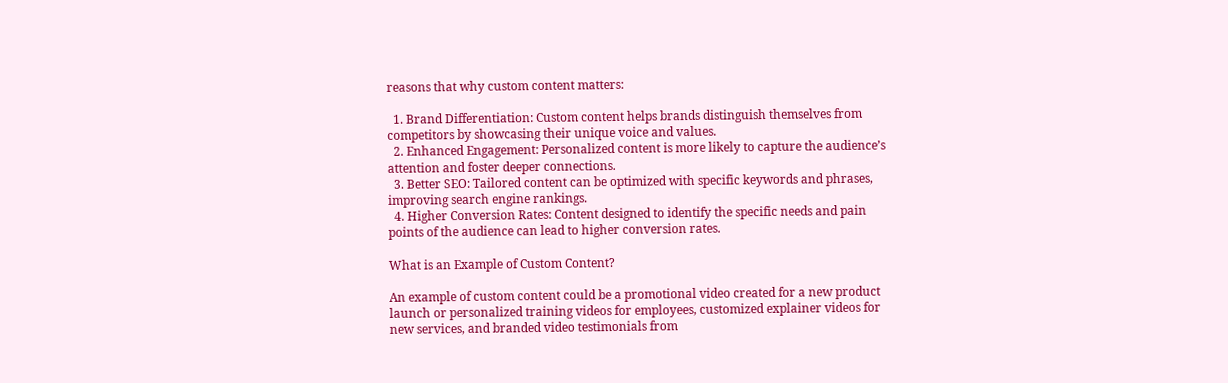reasons that why custom content matters:

  1. Brand Differentiation: Custom content helps brands distinguish themselves from competitors by showcasing their unique voice and values.
  2. Enhanced Engagement: Personalized content is more likely to capture the audience’s attention and foster deeper connections.
  3. Better SEO: Tailored content can be optimized with specific keywords and phrases, improving search engine rankings.
  4. Higher Conversion Rates: Content designed to identify the specific needs and pain points of the audience can lead to higher conversion rates.

What is an Example of Custom Content?

An example of custom content could be a promotional video created for a new product launch or personalized training videos for employees, customized explainer videos for new services, and branded video testimonials from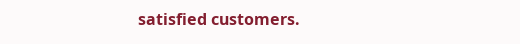satisfied customers.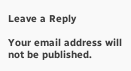Leave a Reply

Your email address will not be published.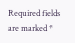Required fields are marked *